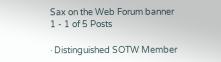Sax on the Web Forum banner
1 - 1 of 5 Posts

· Distinguished SOTW Member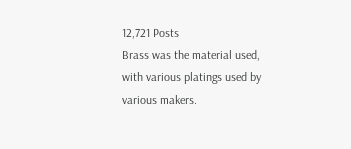12,721 Posts
Brass was the material used, with various platings used by various makers.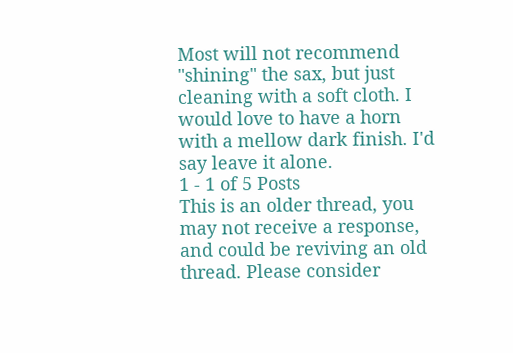Most will not recommend "shining" the sax, but just cleaning with a soft cloth. I would love to have a horn with a mellow dark finish. I'd say leave it alone.
1 - 1 of 5 Posts
This is an older thread, you may not receive a response, and could be reviving an old thread. Please consider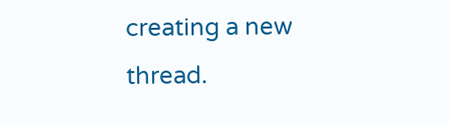creating a new thread.